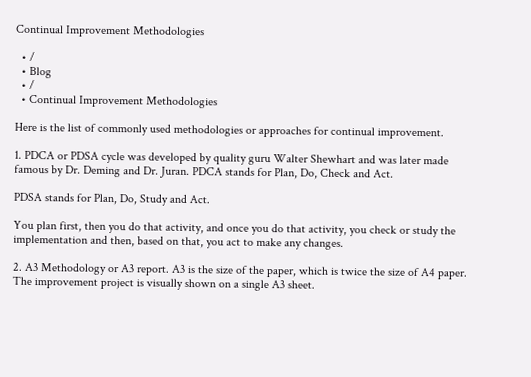Continual Improvement Methodologies

  • /
  • Blog
  • /
  • Continual Improvement Methodologies

Here is the list of commonly used methodologies or approaches for continual improvement.

1. PDCA or PDSA cycle was developed by quality guru Walter Shewhart and was later made famous by Dr. Deming and Dr. Juran. PDCA stands for Plan, Do, Check and Act.

PDSA stands for Plan, Do, Study and Act.

You plan first, then you do that activity, and once you do that activity, you check or study the implementation and then, based on that, you act to make any changes.

2. A3 Methodology or A3 report. A3 is the size of the paper, which is twice the size of A4 paper. The improvement project is visually shown on a single A3 sheet.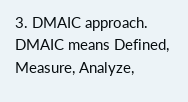3. DMAIC approach. DMAIC means Defined, Measure, Analyze,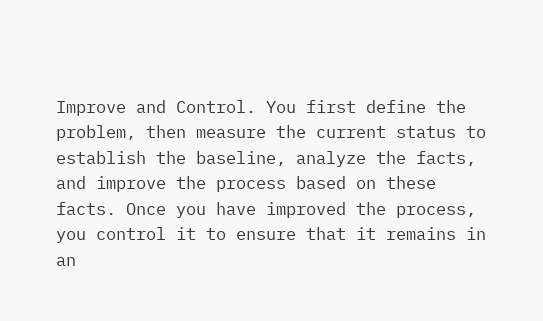Improve and Control. You first define the problem, then measure the current status to establish the baseline, analyze the facts, and improve the process based on these facts. Once you have improved the process, you control it to ensure that it remains in an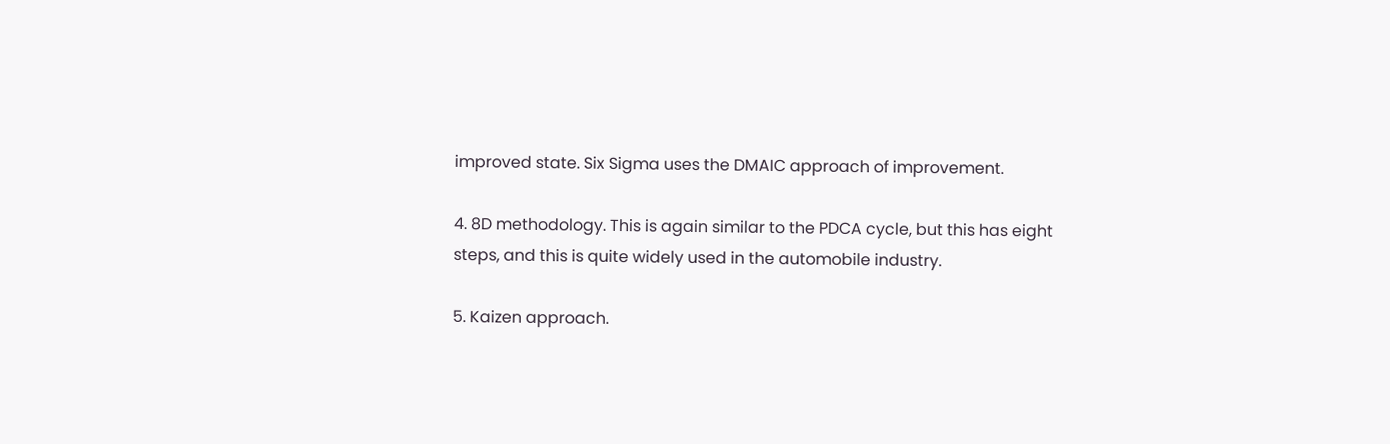improved state. Six Sigma uses the DMAIC approach of improvement.

4. 8D methodology. This is again similar to the PDCA cycle, but this has eight steps, and this is quite widely used in the automobile industry.

5. Kaizen approach.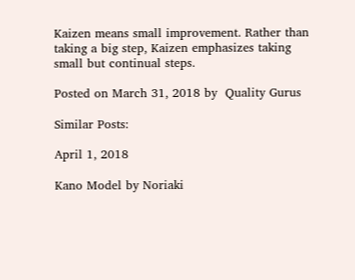Kaizen means small improvement. Rather than taking a big step, Kaizen emphasizes taking small but continual steps.

Posted on March 31, 2018 by  Quality Gurus

Similar Posts:

April 1, 2018

Kano Model by Noriaki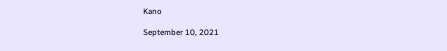Kano

September 10, 2021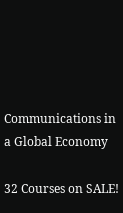Communications in a Global Economy

32 Courses on SALE!